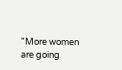"More women are going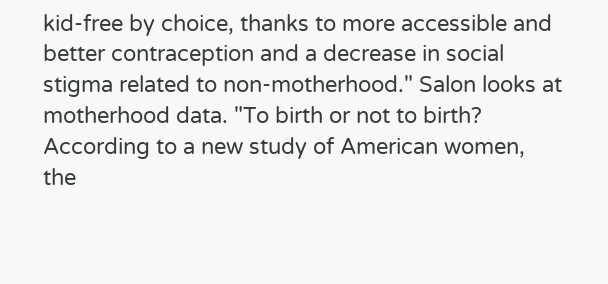kid-free by choice, thanks to more accessible and better contraception and a decrease in social stigma related to non-motherhood." Salon looks at motherhood data. "To birth or not to birth? According to a new study of American women, the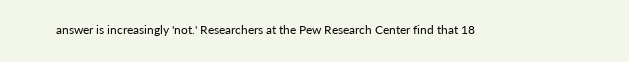answer is increasingly 'not.' Researchers at the Pew Research Center find that 18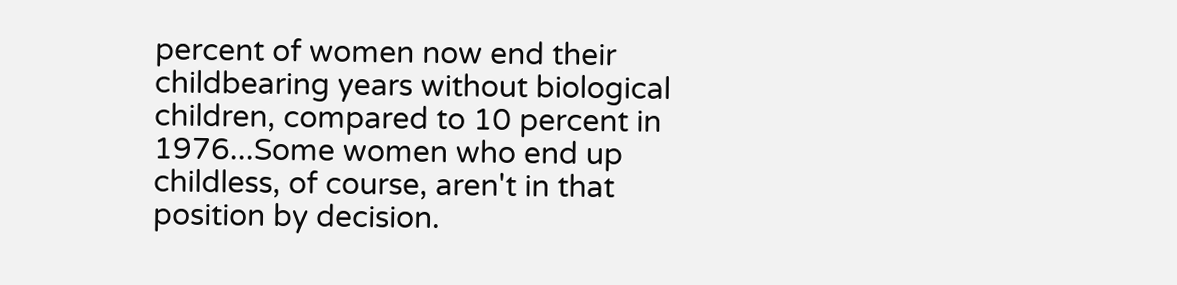percent of women now end their childbearing years without biological children, compared to 10 percent in 1976...Some women who end up childless, of course, aren't in that position by decision.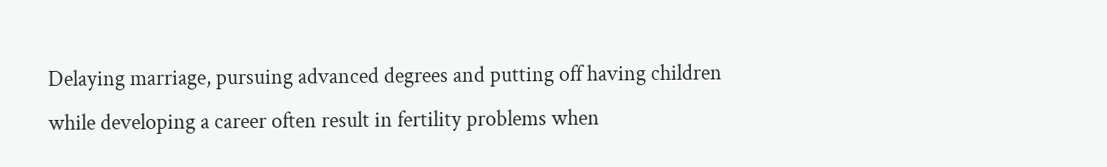Delaying marriage, pursuing advanced degrees and putting off having children while developing a career often result in fertility problems when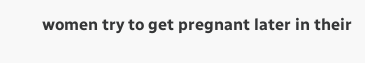women try to get pregnant later in their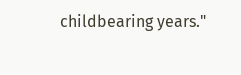childbearing years."